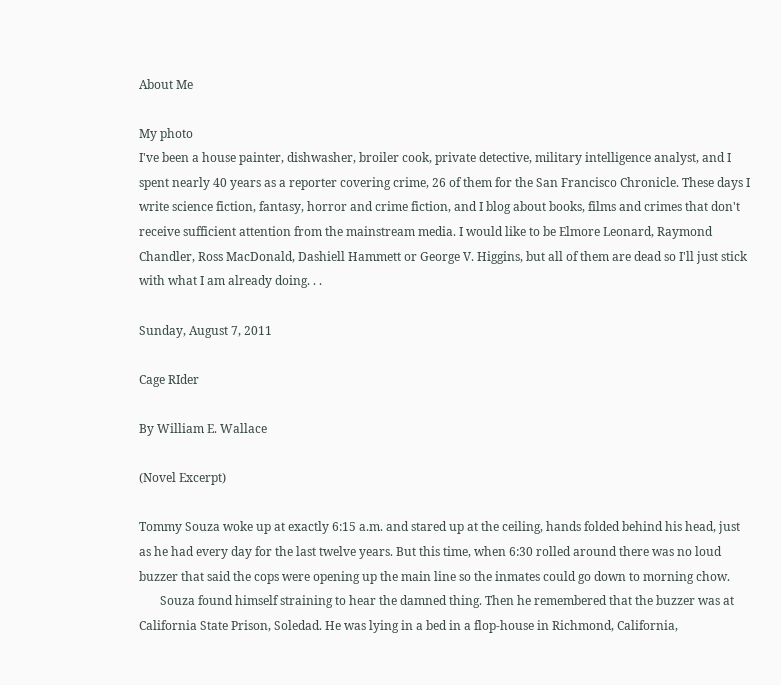About Me

My photo
I've been a house painter, dishwasher, broiler cook, private detective, military intelligence analyst, and I spent nearly 40 years as a reporter covering crime, 26 of them for the San Francisco Chronicle. These days I write science fiction, fantasy, horror and crime fiction, and I blog about books, films and crimes that don't receive sufficient attention from the mainstream media. I would like to be Elmore Leonard, Raymond Chandler, Ross MacDonald, Dashiell Hammett or George V. Higgins, but all of them are dead so I'll just stick with what I am already doing. . .

Sunday, August 7, 2011

Cage RIder

By William E. Wallace

(Novel Excerpt)

Tommy Souza woke up at exactly 6:15 a.m. and stared up at the ceiling, hands folded behind his head, just as he had every day for the last twelve years. But this time, when 6:30 rolled around there was no loud buzzer that said the cops were opening up the main line so the inmates could go down to morning chow.
       Souza found himself straining to hear the damned thing. Then he remembered that the buzzer was at California State Prison, Soledad. He was lying in a bed in a flop-house in Richmond, California,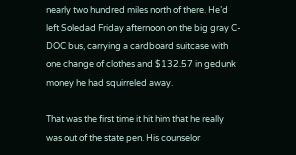nearly two hundred miles north of there. He’d left Soledad Friday afternoon on the big gray C-DOC bus, carrying a cardboard suitcase with one change of clothes and $132.57 in gedunk money he had squirreled away.

That was the first time it hit him that he really was out of the state pen. His counselor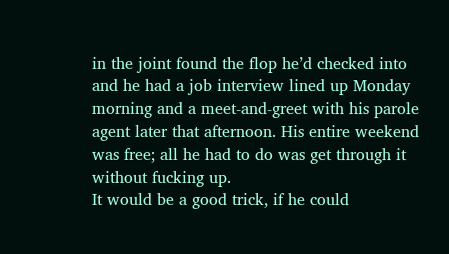in the joint found the flop he’d checked into and he had a job interview lined up Monday morning and a meet-and-greet with his parole agent later that afternoon. His entire weekend was free; all he had to do was get through it without fucking up.
It would be a good trick, if he could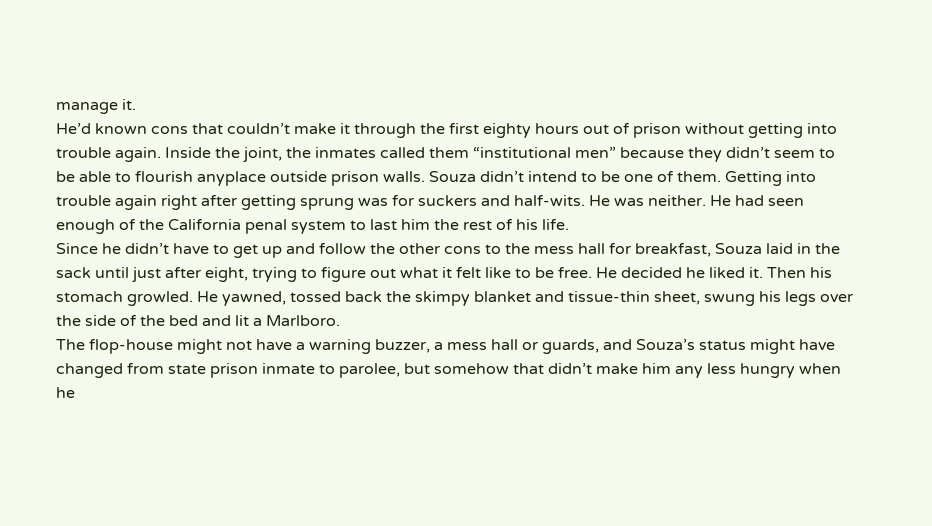manage it.
He’d known cons that couldn’t make it through the first eighty hours out of prison without getting into trouble again. Inside the joint, the inmates called them “institutional men” because they didn’t seem to be able to flourish anyplace outside prison walls. Souza didn’t intend to be one of them. Getting into trouble again right after getting sprung was for suckers and half-wits. He was neither. He had seen enough of the California penal system to last him the rest of his life.
Since he didn’t have to get up and follow the other cons to the mess hall for breakfast, Souza laid in the sack until just after eight, trying to figure out what it felt like to be free. He decided he liked it. Then his stomach growled. He yawned, tossed back the skimpy blanket and tissue-thin sheet, swung his legs over the side of the bed and lit a Marlboro.
The flop-house might not have a warning buzzer, a mess hall or guards, and Souza’s status might have changed from state prison inmate to parolee, but somehow that didn’t make him any less hungry when he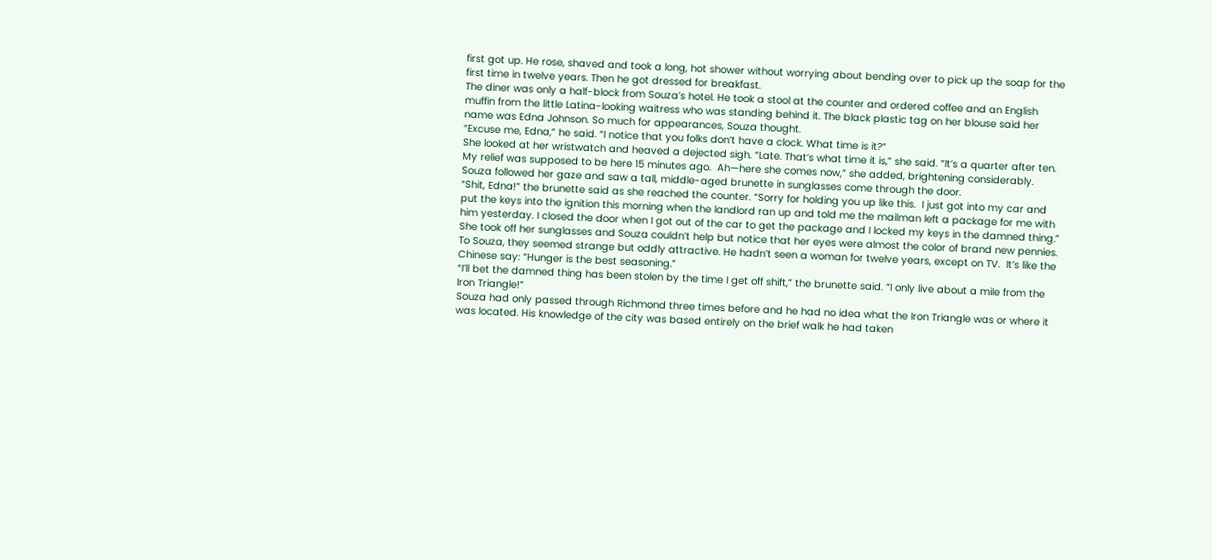first got up. He rose, shaved and took a long, hot shower without worrying about bending over to pick up the soap for the first time in twelve years. Then he got dressed for breakfast.
The diner was only a half-block from Souza’s hotel. He took a stool at the counter and ordered coffee and an English muffin from the little Latina-looking waitress who was standing behind it. The black plastic tag on her blouse said her name was Edna Johnson. So much for appearances, Souza thought.
“Excuse me, Edna,” he said. “I notice that you folks don’t have a clock. What time is it?”
She looked at her wristwatch and heaved a dejected sigh. “Late. That’s what time it is,” she said. “It’s a quarter after ten. My relief was supposed to be here 15 minutes ago.  Ah—here she comes now,” she added, brightening considerably.
Souza followed her gaze and saw a tall, middle-aged brunette in sunglasses come through the door.
“Shit, Edna!” the brunette said as she reached the counter. “Sorry for holding you up like this.  I just got into my car and put the keys into the ignition this morning when the landlord ran up and told me the mailman left a package for me with him yesterday. I closed the door when I got out of the car to get the package and I locked my keys in the damned thing.”
She took off her sunglasses and Souza couldn’t help but notice that her eyes were almost the color of brand new pennies. To Souza, they seemed strange but oddly attractive. He hadn’t seen a woman for twelve years, except on TV.  It’s like the Chinese say: “Hunger is the best seasoning.”
“I’ll bet the damned thing has been stolen by the time I get off shift,” the brunette said. “I only live about a mile from the Iron Triangle!”
Souza had only passed through Richmond three times before and he had no idea what the Iron Triangle was or where it was located. His knowledge of the city was based entirely on the brief walk he had taken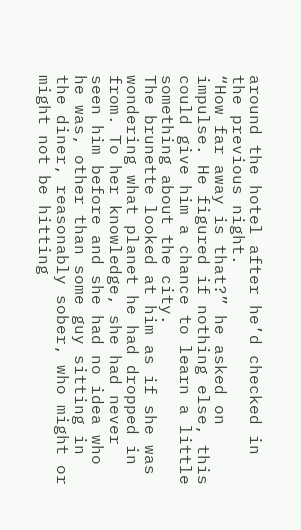around the hotel after he’d checked in the previous night.
“How far away is that?” he asked on impulse. He figured if nothing else, this could give him a chance to learn a little something about the city.
The brunette looked at him as if she was wondering what planet he had dropped in from. To her knowledge, she had never seen him before and she had no idea who he was, other than some guy sitting in the diner, reasonably sober, who might or might not be hitting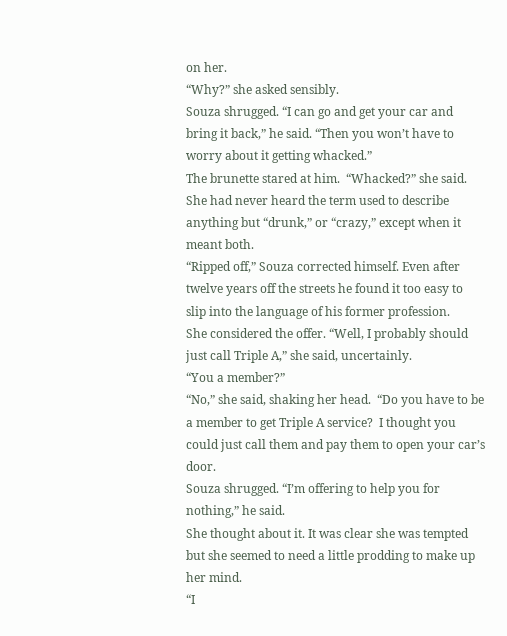on her.
“Why?” she asked sensibly.
Souza shrugged. “I can go and get your car and bring it back,” he said. “Then you won’t have to worry about it getting whacked.”
The brunette stared at him.  “Whacked?” she said. She had never heard the term used to describe anything but “drunk,” or “crazy,” except when it meant both.
“Ripped off,” Souza corrected himself. Even after twelve years off the streets he found it too easy to slip into the language of his former profession.
She considered the offer. “Well, I probably should just call Triple A,” she said, uncertainly.
“You a member?”
“No,” she said, shaking her head.  “Do you have to be a member to get Triple A service?  I thought you could just call them and pay them to open your car’s door.
Souza shrugged. “I’m offering to help you for nothing,” he said.
She thought about it. It was clear she was tempted but she seemed to need a little prodding to make up her mind.
“I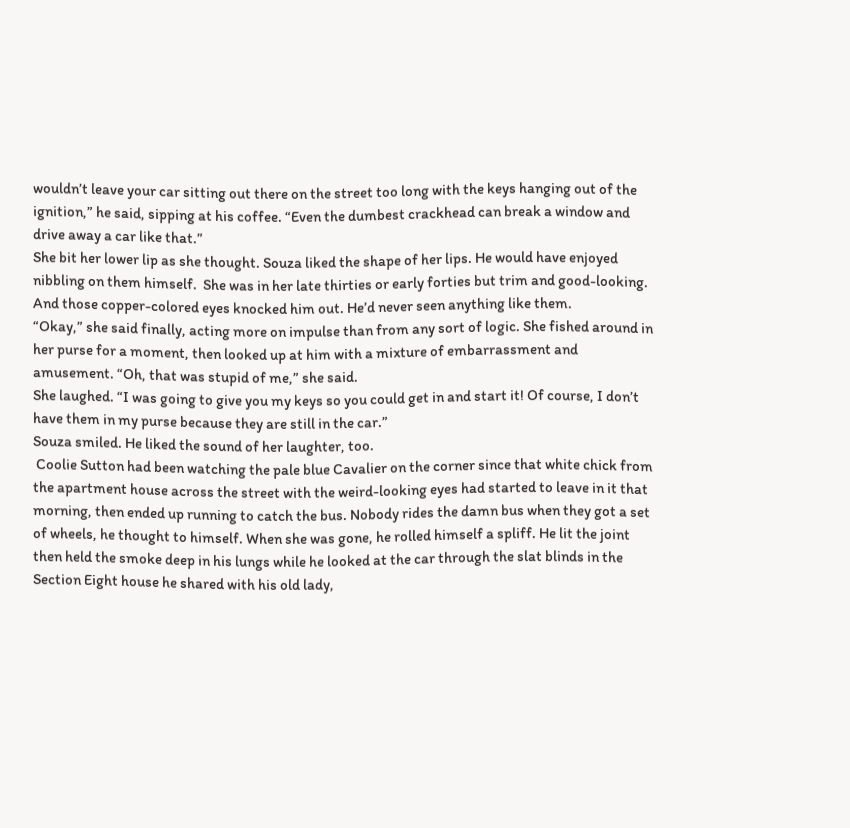wouldn’t leave your car sitting out there on the street too long with the keys hanging out of the ignition,” he said, sipping at his coffee. “Even the dumbest crackhead can break a window and drive away a car like that.”
She bit her lower lip as she thought. Souza liked the shape of her lips. He would have enjoyed nibbling on them himself.  She was in her late thirties or early forties but trim and good-looking. And those copper-colored eyes knocked him out. He’d never seen anything like them.
“Okay,” she said finally, acting more on impulse than from any sort of logic. She fished around in her purse for a moment, then looked up at him with a mixture of embarrassment and amusement. “Oh, that was stupid of me,” she said.
She laughed. “I was going to give you my keys so you could get in and start it! Of course, I don’t have them in my purse because they are still in the car.”
Souza smiled. He liked the sound of her laughter, too.
 Coolie Sutton had been watching the pale blue Cavalier on the corner since that white chick from the apartment house across the street with the weird-looking eyes had started to leave in it that morning, then ended up running to catch the bus. Nobody rides the damn bus when they got a set of wheels, he thought to himself. When she was gone, he rolled himself a spliff. He lit the joint then held the smoke deep in his lungs while he looked at the car through the slat blinds in the Section Eight house he shared with his old lady,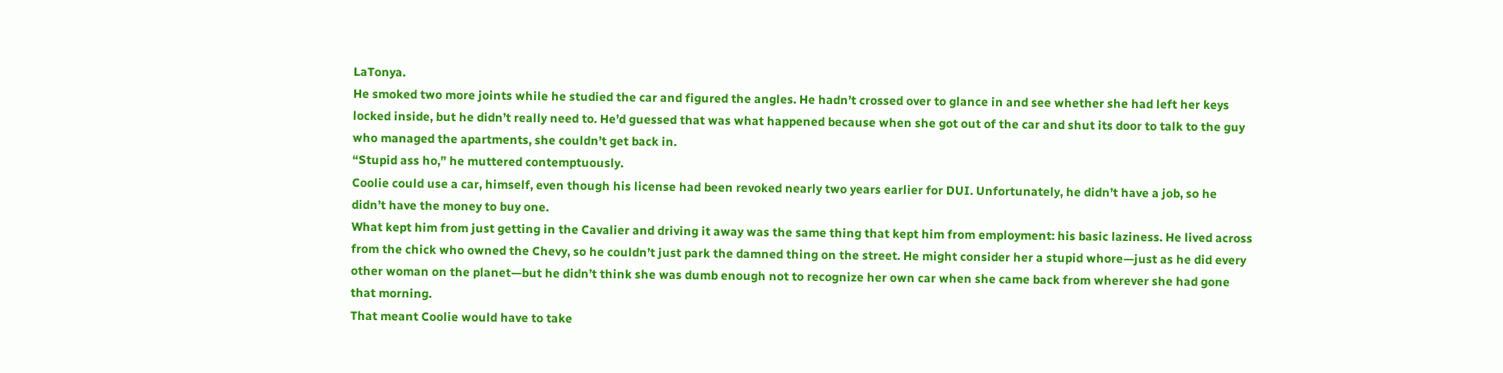LaTonya.
He smoked two more joints while he studied the car and figured the angles. He hadn’t crossed over to glance in and see whether she had left her keys locked inside, but he didn’t really need to. He’d guessed that was what happened because when she got out of the car and shut its door to talk to the guy who managed the apartments, she couldn’t get back in.
“Stupid ass ho,” he muttered contemptuously.
Coolie could use a car, himself, even though his license had been revoked nearly two years earlier for DUI. Unfortunately, he didn’t have a job, so he didn’t have the money to buy one.
What kept him from just getting in the Cavalier and driving it away was the same thing that kept him from employment: his basic laziness. He lived across from the chick who owned the Chevy, so he couldn’t just park the damned thing on the street. He might consider her a stupid whore—just as he did every other woman on the planet—but he didn’t think she was dumb enough not to recognize her own car when she came back from wherever she had gone that morning.
That meant Coolie would have to take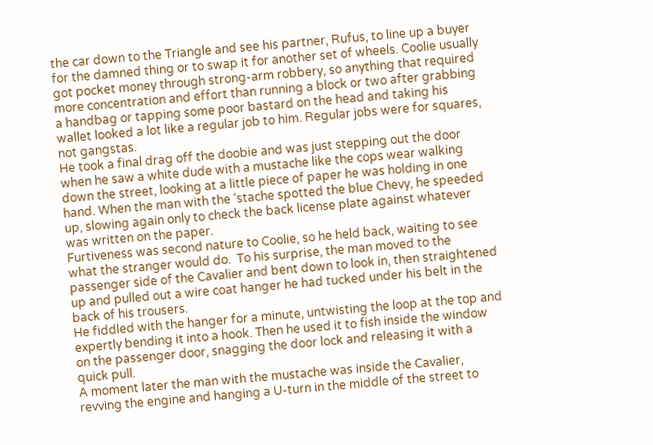the car down to the Triangle and see his partner, Rufus, to line up a buyer for the damned thing or to swap it for another set of wheels. Coolie usually got pocket money through strong-arm robbery, so anything that required more concentration and effort than running a block or two after grabbing a handbag or tapping some poor bastard on the head and taking his wallet looked a lot like a regular job to him. Regular jobs were for squares, not gangstas.
He took a final drag off the doobie and was just stepping out the door when he saw a white dude with a mustache like the cops wear walking down the street, looking at a little piece of paper he was holding in one hand. When the man with the ‘stache spotted the blue Chevy, he speeded up, slowing again only to check the back license plate against whatever was written on the paper.
Furtiveness was second nature to Coolie, so he held back, waiting to see what the stranger would do.  To his surprise, the man moved to the passenger side of the Cavalier and bent down to look in, then straightened up and pulled out a wire coat hanger he had tucked under his belt in the back of his trousers.
He fiddled with the hanger for a minute, untwisting the loop at the top and expertly bending it into a hook. Then he used it to fish inside the window on the passenger door, snagging the door lock and releasing it with a quick pull.
A moment later the man with the mustache was inside the Cavalier, revving the engine and hanging a U-turn in the middle of the street to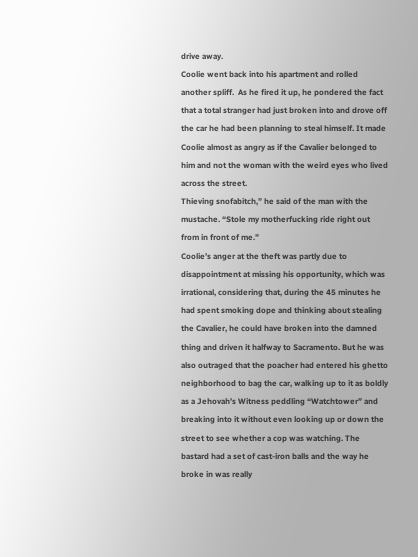drive away.
Coolie went back into his apartment and rolled another spliff.  As he fired it up, he pondered the fact that a total stranger had just broken into and drove off the car he had been planning to steal himself. It made Coolie almost as angry as if the Cavalier belonged to him and not the woman with the weird eyes who lived across the street.
Thieving snofabitch,” he said of the man with the mustache. “Stole my motherfucking ride right out from in front of me.”
Coolie’s anger at the theft was partly due to disappointment at missing his opportunity, which was irrational, considering that, during the 45 minutes he had spent smoking dope and thinking about stealing the Cavalier, he could have broken into the damned thing and driven it halfway to Sacramento. But he was also outraged that the poacher had entered his ghetto neighborhood to bag the car, walking up to it as boldly as a Jehovah’s Witness peddling “Watchtower” and breaking into it without even looking up or down the street to see whether a cop was watching. The bastard had a set of cast-iron balls and the way he broke in was really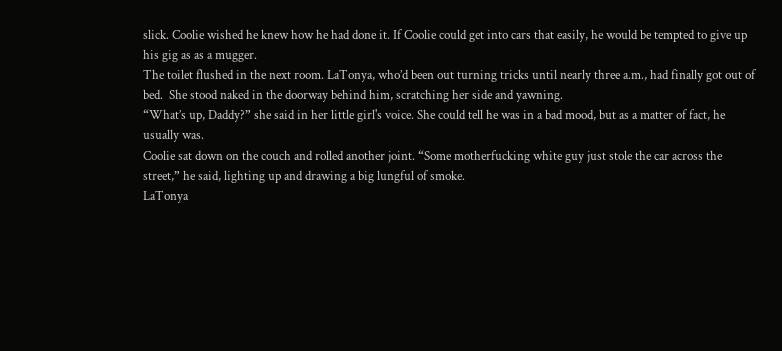slick. Coolie wished he knew how he had done it. If Coolie could get into cars that easily, he would be tempted to give up his gig as as a mugger.
The toilet flushed in the next room. LaTonya, who’d been out turning tricks until nearly three a.m., had finally got out of bed.  She stood naked in the doorway behind him, scratching her side and yawning.
“What’s up, Daddy?” she said in her little girl's voice. She could tell he was in a bad mood, but as a matter of fact, he usually was.
Coolie sat down on the couch and rolled another joint. “Some motherfucking white guy just stole the car across the street,” he said, lighting up and drawing a big lungful of smoke.
LaTonya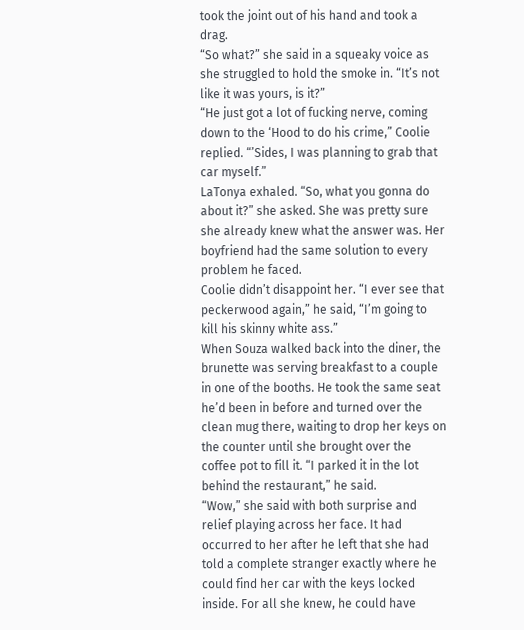took the joint out of his hand and took a drag.
“So what?” she said in a squeaky voice as she struggled to hold the smoke in. “It’s not like it was yours, is it?”
“He just got a lot of fucking nerve, coming down to the ‘Hood to do his crime,” Coolie replied. “’Sides, I was planning to grab that car myself.”
LaTonya exhaled. “So, what you gonna do about it?” she asked. She was pretty sure she already knew what the answer was. Her boyfriend had the same solution to every problem he faced.
Coolie didn’t disappoint her. “I ever see that peckerwood again,” he said, “I’m going to kill his skinny white ass.”
When Souza walked back into the diner, the brunette was serving breakfast to a couple in one of the booths. He took the same seat he’d been in before and turned over the clean mug there, waiting to drop her keys on the counter until she brought over the coffee pot to fill it. “I parked it in the lot behind the restaurant,” he said.
“Wow,” she said with both surprise and relief playing across her face. It had occurred to her after he left that she had told a complete stranger exactly where he could find her car with the keys locked inside. For all she knew, he could have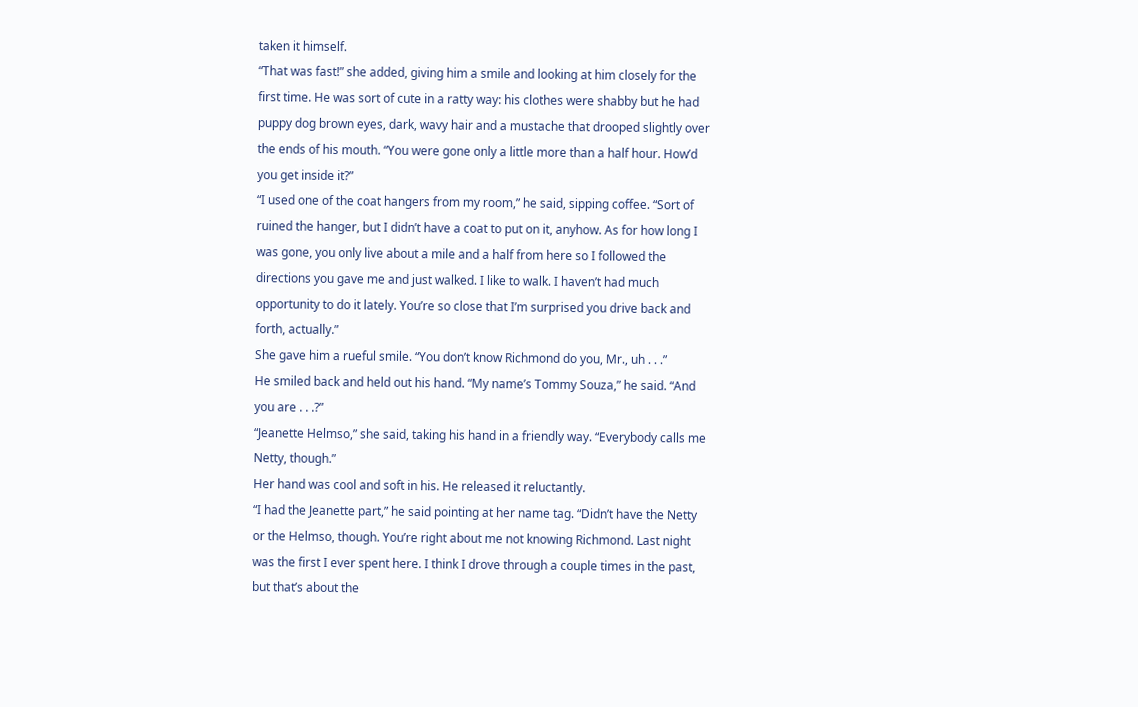taken it himself.
“That was fast!” she added, giving him a smile and looking at him closely for the first time. He was sort of cute in a ratty way: his clothes were shabby but he had puppy dog brown eyes, dark, wavy hair and a mustache that drooped slightly over the ends of his mouth. “You were gone only a little more than a half hour. How’d you get inside it?”
“I used one of the coat hangers from my room,” he said, sipping coffee. “Sort of ruined the hanger, but I didn’t have a coat to put on it, anyhow. As for how long I was gone, you only live about a mile and a half from here so I followed the directions you gave me and just walked. I like to walk. I haven’t had much opportunity to do it lately. You’re so close that I’m surprised you drive back and forth, actually.”
She gave him a rueful smile. “You don’t know Richmond do you, Mr., uh . . .”
He smiled back and held out his hand. “My name’s Tommy Souza,” he said. “And you are . . .?”
“Jeanette Helmso,” she said, taking his hand in a friendly way. “Everybody calls me Netty, though.”
Her hand was cool and soft in his. He released it reluctantly.
“I had the Jeanette part,” he said pointing at her name tag. “Didn’t have the Netty or the Helmso, though. You’re right about me not knowing Richmond. Last night was the first I ever spent here. I think I drove through a couple times in the past, but that’s about the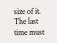size of it. The last time must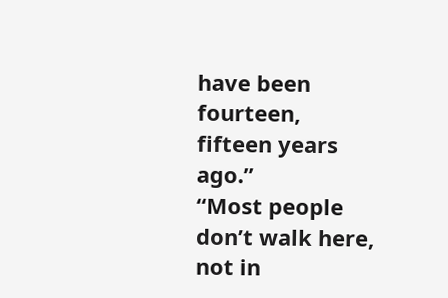have been fourteen, fifteen years ago.”
“Most people don’t walk here, not in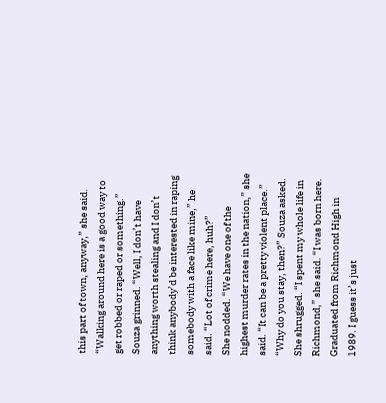this part of town, anyway,” she said. “Walking around here is a good way to get robbed or raped or something.”
Souza grinned. “Well, I don’t have anything worth stealing and I don’t think anybody’d be interested in raping somebody with a face like mine,” he said. “Lot of crime here, huh?”
She nodded. “We have one of the highest murder rates in the nation,” she said. “It can be a pretty violent place.”
“Why do you stay, then?” Souza asked.
She shrugged. “I spent my whole life in Richmond,” she said. “I was born here. Graduated from Richmond High in 1989. I guess it’s just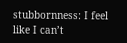stubbornness: I feel like I can’t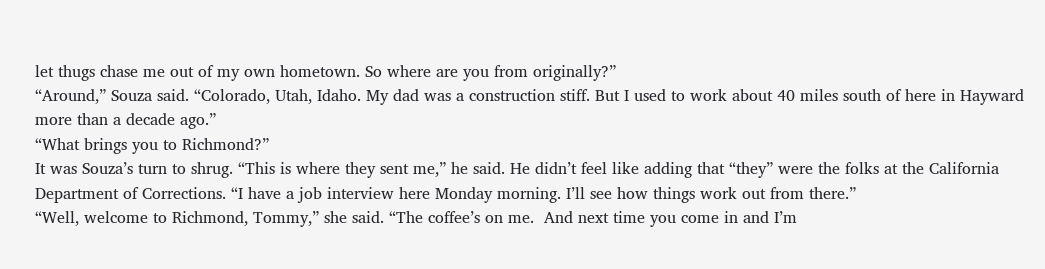let thugs chase me out of my own hometown. So where are you from originally?”
“Around,” Souza said. “Colorado, Utah, Idaho. My dad was a construction stiff. But I used to work about 40 miles south of here in Hayward more than a decade ago.”
“What brings you to Richmond?”
It was Souza’s turn to shrug. “This is where they sent me,” he said. He didn’t feel like adding that “they” were the folks at the California Department of Corrections. “I have a job interview here Monday morning. I’ll see how things work out from there.”
“Well, welcome to Richmond, Tommy,” she said. “The coffee’s on me.  And next time you come in and I’m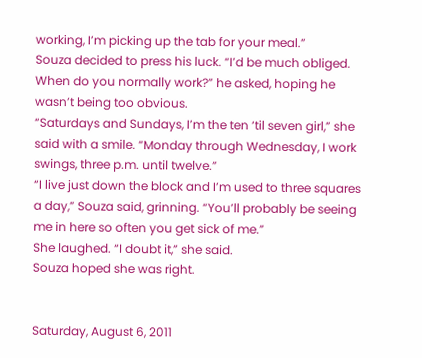working, I’m picking up the tab for your meal.”
Souza decided to press his luck. “I’d be much obliged. When do you normally work?” he asked, hoping he wasn’t being too obvious.
“Saturdays and Sundays, I’m the ten ‘til seven girl,” she said with a smile. “Monday through Wednesday, I work swings, three p.m. until twelve.”
“I live just down the block and I’m used to three squares a day,” Souza said, grinning. “You’ll probably be seeing me in here so often you get sick of me.”
She laughed. “I doubt it,” she said.
Souza hoped she was right.


Saturday, August 6, 2011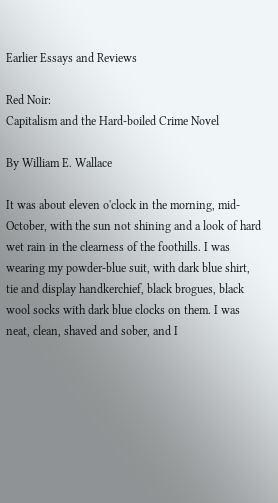Earlier Essays and Reviews

Red Noir:
Capitalism and the Hard-boiled Crime Novel

By William E. Wallace

It was about eleven o'clock in the morning, mid-October, with the sun not shining and a look of hard wet rain in the clearness of the foothills. I was wearing my powder-blue suit, with dark blue shirt, tie and display handkerchief, black brogues, black wool socks with dark blue clocks on them. I was neat, clean, shaved and sober, and I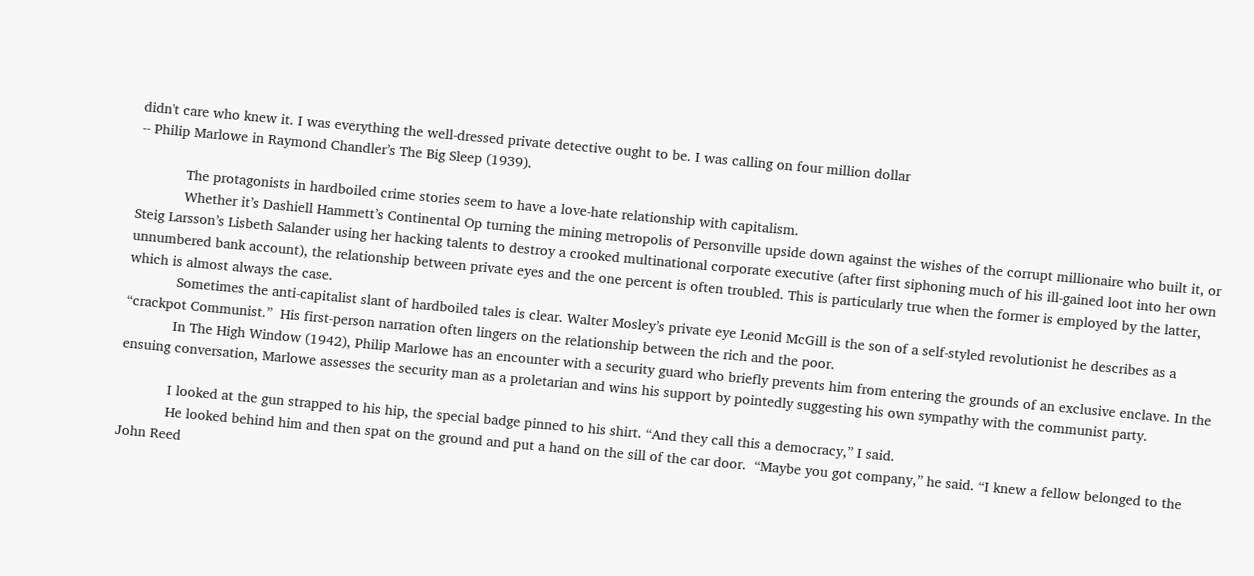didn't care who knew it. I was everything the well-dressed private detective ought to be. I was calling on four million dollar
-- Philip Marlowe in Raymond Chandler’s The Big Sleep (1939).

            The protagonists in hardboiled crime stories seem to have a love-hate relationship with capitalism.
            Whether it’s Dashiell Hammett’s Continental Op turning the mining metropolis of Personville upside down against the wishes of the corrupt millionaire who built it, or Steig Larsson’s Lisbeth Salander using her hacking talents to destroy a crooked multinational corporate executive (after first siphoning much of his ill-gained loot into her own unnumbered bank account), the relationship between private eyes and the one percent is often troubled. This is particularly true when the former is employed by the latter, which is almost always the case.
            Sometimes the anti-capitalist slant of hardboiled tales is clear. Walter Mosley’s private eye Leonid McGill is the son of a self-styled revolutionist he describes as a “crackpot Communist.”  His first-person narration often lingers on the relationship between the rich and the poor.
            In The High Window (1942), Philip Marlowe has an encounter with a security guard who briefly prevents him from entering the grounds of an exclusive enclave. In the ensuing conversation, Marlowe assesses the security man as a proletarian and wins his support by pointedly suggesting his own sympathy with the communist party.

            I looked at the gun strapped to his hip, the special badge pinned to his shirt. “And they call this a democracy,” I said.
            He looked behind him and then spat on the ground and put a hand on the sill of the car door.  “Maybe you got company,” he said. “I knew a fellow belonged to the John Reed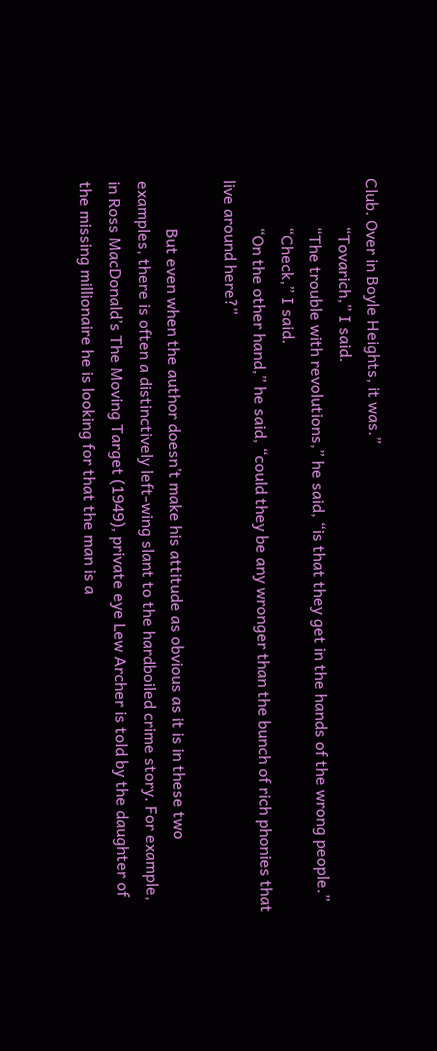Club. Over in Boyle Heights, it was.”
            “Tovarich,” I said.
            “The trouble with revolutions,” he said, “is that they get in the hands of the wrong people.”
            “Check,” I said.
            “On the other hand,” he said, “could they be any wronger than the bunch of rich phonies that live around here?”

            But even when the author doesn’t make his attitude as obvious as it is in these two examples, there is often a distinctively left-wing slant to the hardboiled crime story. For example, in Ross MacDonald’s The Moving Target (1949), private eye Lew Archer is told by the daughter of the missing millionaire he is looking for that the man is a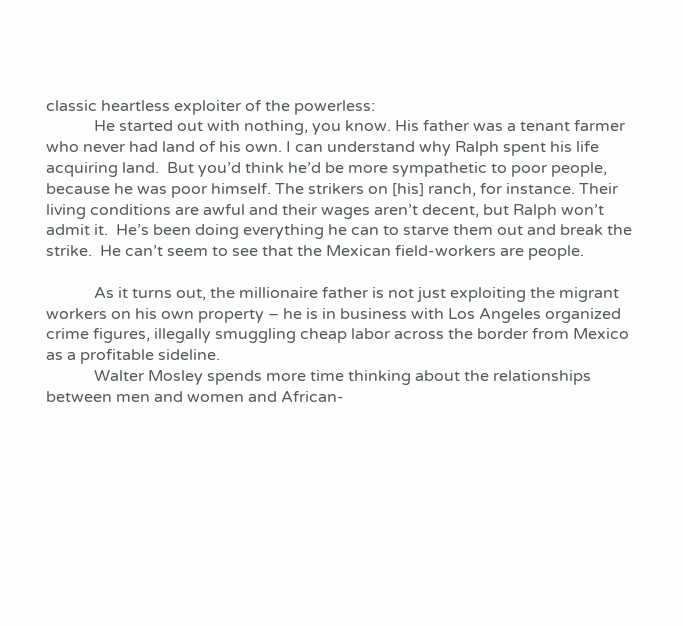classic heartless exploiter of the powerless:
            He started out with nothing, you know. His father was a tenant farmer who never had land of his own. I can understand why Ralph spent his life acquiring land.  But you’d think he’d be more sympathetic to poor people, because he was poor himself. The strikers on [his] ranch, for instance. Their living conditions are awful and their wages aren’t decent, but Ralph won’t admit it.  He’s been doing everything he can to starve them out and break the strike.  He can’t seem to see that the Mexican field-workers are people.

            As it turns out, the millionaire father is not just exploiting the migrant workers on his own property – he is in business with Los Angeles organized crime figures, illegally smuggling cheap labor across the border from Mexico as a profitable sideline.
            Walter Mosley spends more time thinking about the relationships between men and women and African-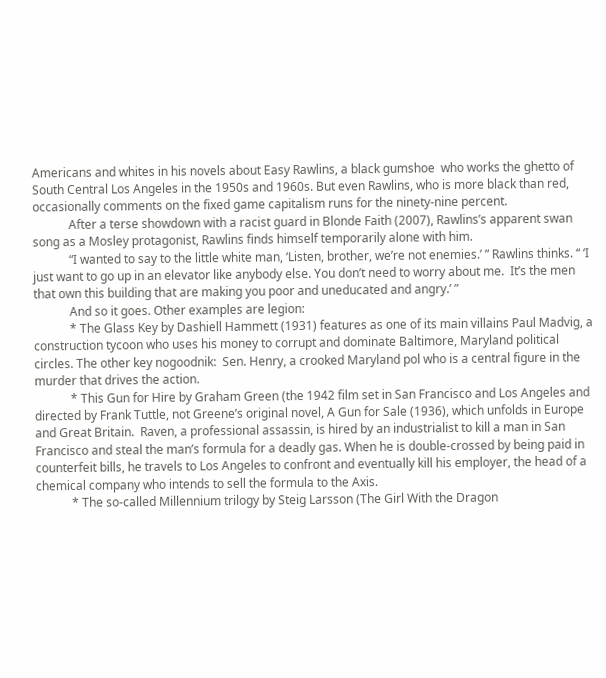Americans and whites in his novels about Easy Rawlins, a black gumshoe  who works the ghetto of South Central Los Angeles in the 1950s and 1960s. But even Rawlins, who is more black than red, occasionally comments on the fixed game capitalism runs for the ninety-nine percent.
            After a terse showdown with a racist guard in Blonde Faith (2007), Rawlins’s apparent swan song as a Mosley protagonist, Rawlins finds himself temporarily alone with him.
            “I wanted to say to the little white man, ‘Listen, brother, we’re not enemies.’ ” Rawlins thinks. “ ‘I just want to go up in an elevator like anybody else. You don’t need to worry about me.  It’s the men that own this building that are making you poor and uneducated and angry.’ ”
            And so it goes. Other examples are legion:
            * The Glass Key by Dashiell Hammett (1931) features as one of its main villains Paul Madvig, a construction tycoon who uses his money to corrupt and dominate Baltimore, Maryland political circles. The other key nogoodnik:  Sen. Henry, a crooked Maryland pol who is a central figure in the murder that drives the action.
            * This Gun for Hire by Graham Green (the 1942 film set in San Francisco and Los Angeles and directed by Frank Tuttle, not Greene’s original novel, A Gun for Sale (1936), which unfolds in Europe and Great Britain.  Raven, a professional assassin, is hired by an industrialist to kill a man in San Francisco and steal the man’s formula for a deadly gas. When he is double-crossed by being paid in counterfeit bills, he travels to Los Angeles to confront and eventually kill his employer, the head of a chemical company who intends to sell the formula to the Axis.
            * The so-called Millennium trilogy by Steig Larsson (The Girl With the Dragon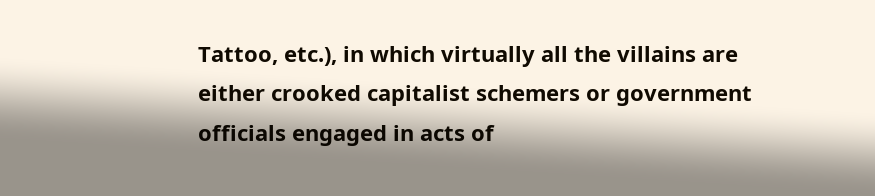Tattoo, etc.), in which virtually all the villains are either crooked capitalist schemers or government officials engaged in acts of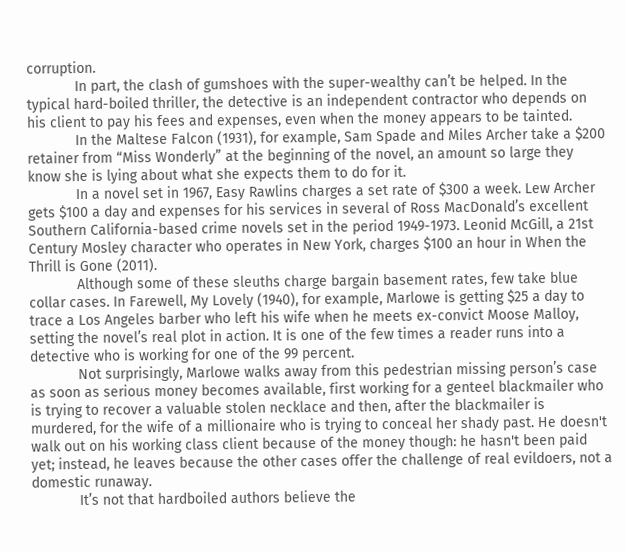corruption.
            In part, the clash of gumshoes with the super-wealthy can’t be helped. In the typical hard-boiled thriller, the detective is an independent contractor who depends on his client to pay his fees and expenses, even when the money appears to be tainted.
            In the Maltese Falcon (1931), for example, Sam Spade and Miles Archer take a $200 retainer from “Miss Wonderly” at the beginning of the novel, an amount so large they know she is lying about what she expects them to do for it.
            In a novel set in 1967, Easy Rawlins charges a set rate of $300 a week. Lew Archer gets $100 a day and expenses for his services in several of Ross MacDonald’s excellent Southern California-based crime novels set in the period 1949-1973. Leonid McGill, a 21st Century Mosley character who operates in New York, charges $100 an hour in When the Thrill is Gone (2011).
            Although some of these sleuths charge bargain basement rates, few take blue collar cases. In Farewell, My Lovely (1940), for example, Marlowe is getting $25 a day to trace a Los Angeles barber who left his wife when he meets ex-convict Moose Malloy, setting the novel’s real plot in action. It is one of the few times a reader runs into a detective who is working for one of the 99 percent.
            Not surprisingly, Marlowe walks away from this pedestrian missing person’s case as soon as serious money becomes available, first working for a genteel blackmailer who is trying to recover a valuable stolen necklace and then, after the blackmailer is murdered, for the wife of a millionaire who is trying to conceal her shady past. He doesn't walk out on his working class client because of the money though: he hasn't been paid yet; instead, he leaves because the other cases offer the challenge of real evildoers, not a domestic runaway.
            It’s not that hardboiled authors believe the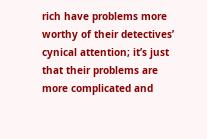rich have problems more worthy of their detectives’ cynical attention; it’s just that their problems are more complicated and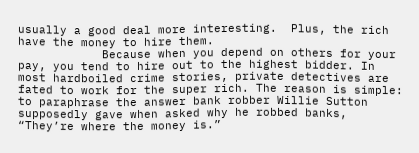usually a good deal more interesting.  Plus, the rich have the money to hire them.
            Because when you depend on others for your pay, you tend to hire out to the highest bidder. In most hardboiled crime stories, private detectives are fated to work for the super rich. The reason is simple: to paraphrase the answer bank robber Willie Sutton supposedly gave when asked why he robbed banks, “They’re where the money is.”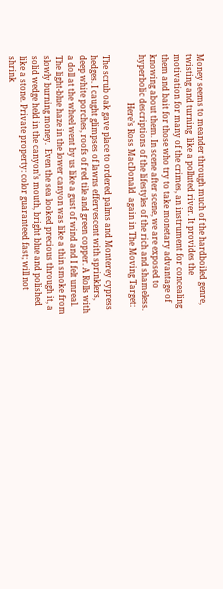Money seems to meander through much of the hardboiled genre, twisting and turning  like a polluted river. It provides the motivation for many of the crimes, an instrument for concealing them and bait for those who try to take monetary advantage of knowing about them. In scene after scene, we are exposed to hyperbolic descriptions of the lifestyles of the rich and shameless.
                        Here’s Ross MacDonald  again in The Moving Target:

The scrub oak gave place to ordered palms and Monterey cypress hedges. I caught glimpses of lawns effervescent with sprinklers, deep white porches, roofs of red tile and green copper. A Rolls with a doll at the wheel went by us like a gust of wind and I felt unreal.
The light-blue haze in the lower canyon was like a thin smoke from slowly burning money.  Even the sea looked precious through it, a solid wedge held in the canyon’s mouth, bright blue and polished like a stone. Private property: color guaranteed fast; will not shrink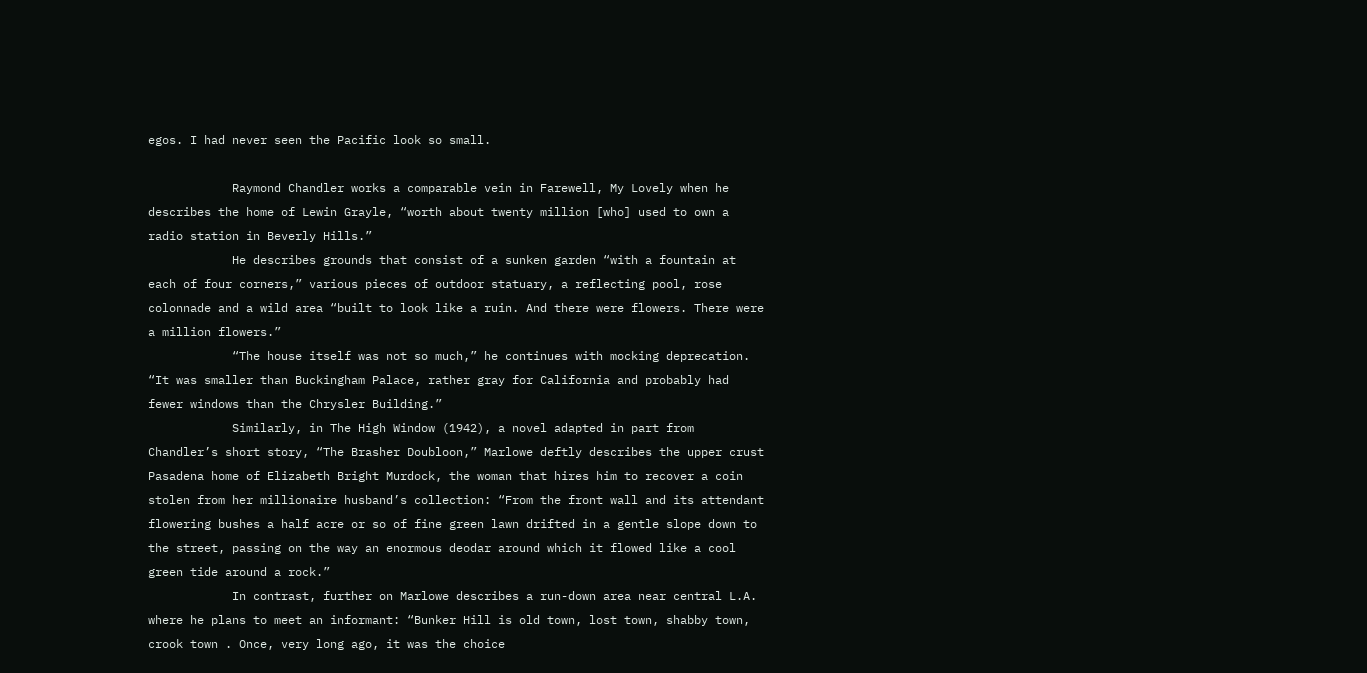egos. I had never seen the Pacific look so small.

            Raymond Chandler works a comparable vein in Farewell, My Lovely when he describes the home of Lewin Grayle, “worth about twenty million [who] used to own a radio station in Beverly Hills.”
            He describes grounds that consist of a sunken garden “with a fountain at each of four corners,” various pieces of outdoor statuary, a reflecting pool, rose colonnade and a wild area “built to look like a ruin. And there were flowers. There were a million flowers.”
            “The house itself was not so much,” he continues with mocking deprecation.  “It was smaller than Buckingham Palace, rather gray for California and probably had fewer windows than the Chrysler Building.”
            Similarly, in The High Window (1942), a novel adapted in part from Chandler’s short story, “The Brasher Doubloon,” Marlowe deftly describes the upper crust Pasadena home of Elizabeth Bright Murdock, the woman that hires him to recover a coin stolen from her millionaire husband’s collection: “From the front wall and its attendant flowering bushes a half acre or so of fine green lawn drifted in a gentle slope down to the street, passing on the way an enormous deodar around which it flowed like a cool green tide around a rock.”
            In contrast, further on Marlowe describes a run-down area near central L.A. where he plans to meet an informant: “Bunker Hill is old town, lost town, shabby town, crook town . Once, very long ago, it was the choice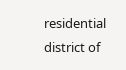residential district of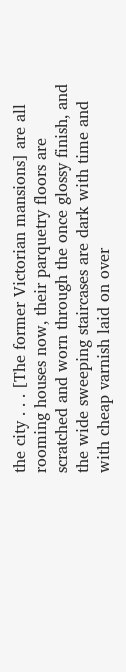the city . . . [The former Victorian mansions] are all rooming houses now, their parquetry floors are scratched and worn through the once glossy finish, and the wide sweeping staircases are dark with time and with cheap varnish laid on over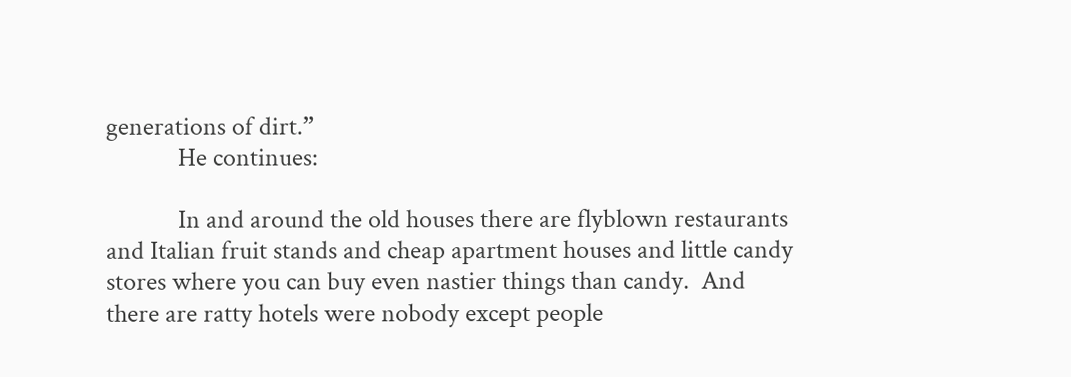generations of dirt.”
            He continues:

            In and around the old houses there are flyblown restaurants and Italian fruit stands and cheap apartment houses and little candy stores where you can buy even nastier things than candy.  And there are ratty hotels were nobody except people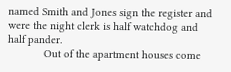named Smith and Jones sign the register and were the night clerk is half watchdog and half pander.
            Out of the apartment houses come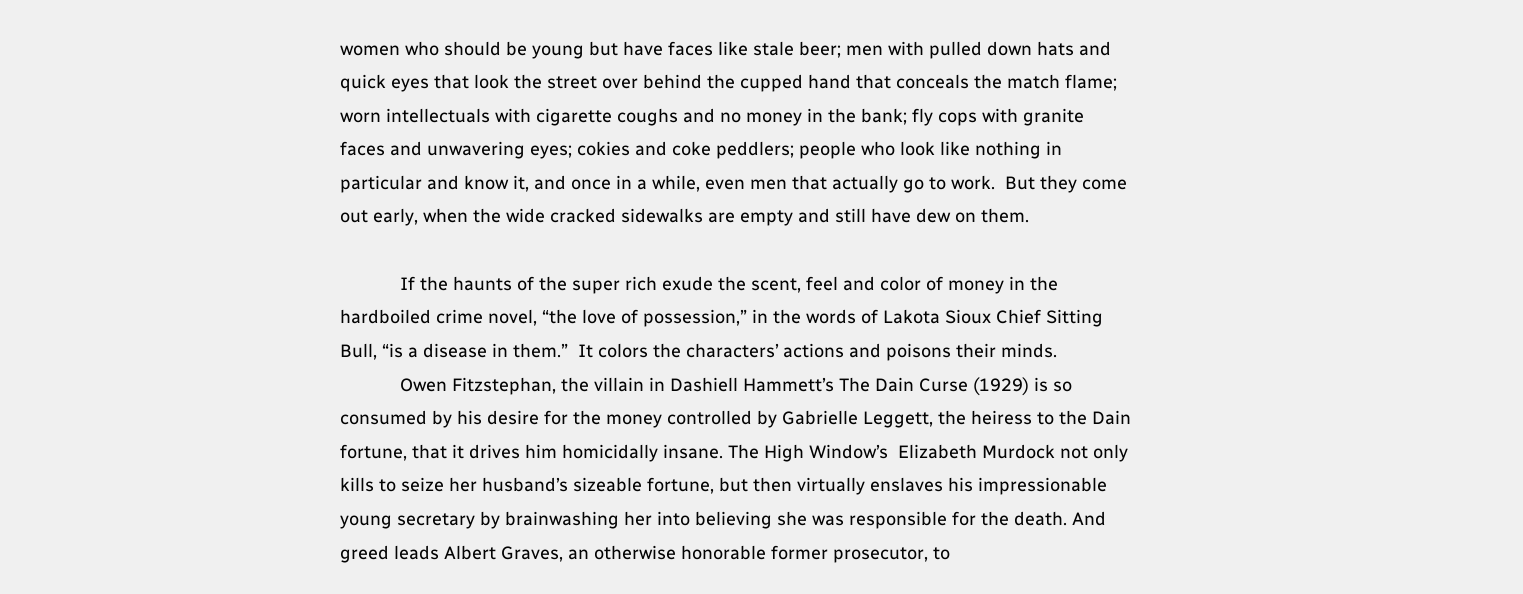women who should be young but have faces like stale beer; men with pulled down hats and quick eyes that look the street over behind the cupped hand that conceals the match flame; worn intellectuals with cigarette coughs and no money in the bank; fly cops with granite faces and unwavering eyes; cokies and coke peddlers; people who look like nothing in particular and know it, and once in a while, even men that actually go to work.  But they come out early, when the wide cracked sidewalks are empty and still have dew on them.

            If the haunts of the super rich exude the scent, feel and color of money in the hardboiled crime novel, “the love of possession,” in the words of Lakota Sioux Chief Sitting Bull, “is a disease in them.”  It colors the characters’ actions and poisons their minds.
            Owen Fitzstephan, the villain in Dashiell Hammett’s The Dain Curse (1929) is so consumed by his desire for the money controlled by Gabrielle Leggett, the heiress to the Dain fortune, that it drives him homicidally insane. The High Window’s  Elizabeth Murdock not only kills to seize her husband’s sizeable fortune, but then virtually enslaves his impressionable young secretary by brainwashing her into believing she was responsible for the death. And greed leads Albert Graves, an otherwise honorable former prosecutor, to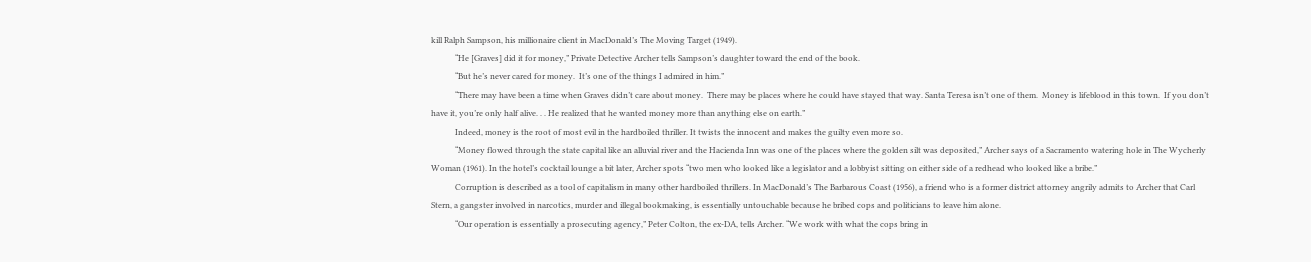kill Ralph Sampson, his millionaire client in MacDonald’s The Moving Target (1949).
            “He [Graves] did it for money,” Private Detective Archer tells Sampson’s daughter toward the end of the book.
            “But he’s never cared for money.  It’s one of the things I admired in him.”
            “There may have been a time when Graves didn’t care about money.  There may be places where he could have stayed that way. Santa Teresa isn’t one of them.  Money is lifeblood in this town.  If you don’t have it, you’re only half alive. . . He realized that he wanted money more than anything else on earth.”
            Indeed, money is the root of most evil in the hardboiled thriller. It twists the innocent and makes the guilty even more so.
            “Money flowed through the state capital like an alluvial river and the Hacienda Inn was one of the places where the golden silt was deposited,” Archer says of a Sacramento watering hole in The Wycherly Woman (1961). In the hotel’s cocktail lounge a bit later, Archer spots “two men who looked like a legislator and a lobbyist sitting on either side of a redhead who looked like a bribe.”
            Corruption is described as a tool of capitalism in many other hardboiled thrillers. In MacDonald’s The Barbarous Coast (1956), a friend who is a former district attorney angrily admits to Archer that Carl Stern, a gangster involved in narcotics, murder and illegal bookmaking, is essentially untouchable because he bribed cops and politicians to leave him alone.
            “Our operation is essentially a prosecuting agency,” Peter Colton, the ex-DA, tells Archer. “We work with what the cops bring in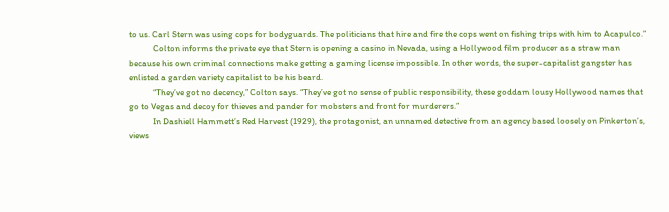to us. Carl Stern was using cops for bodyguards. The politicians that hire and fire the cops went on fishing trips with him to Acapulco.”
            Colton informs the private eye that Stern is opening a casino in Nevada, using a Hollywood film producer as a straw man because his own criminal connections make getting a gaming license impossible. In other words, the super-capitalist gangster has enlisted a garden variety capitalist to be his beard.
            “They’ve got no decency,” Colton says. “They’ve got no sense of public responsibility, these goddam lousy Hollywood names that go to Vegas and decoy for thieves and pander for mobsters and front for murderers.”
            In Dashiell Hammett’s Red Harvest (1929), the protagonist, an unnamed detective from an agency based loosely on Pinkerton’s, views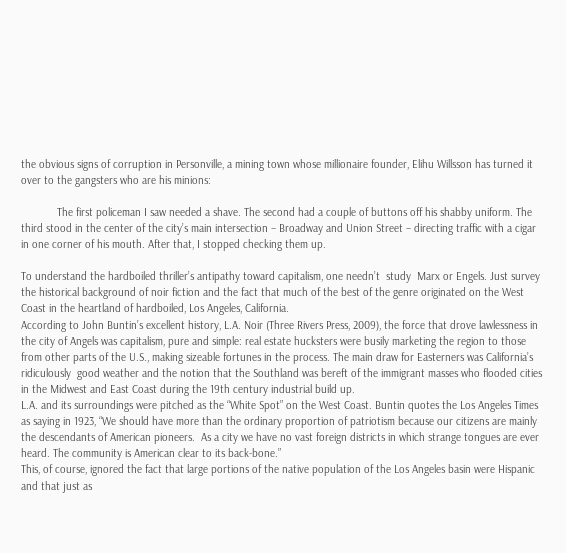the obvious signs of corruption in Personville, a mining town whose millionaire founder, Elihu Willsson has turned it over to the gangsters who are his minions:

            The first policeman I saw needed a shave. The second had a couple of buttons off his shabby uniform. The third stood in the center of the city’s main intersection – Broadway and Union Street – directing traffic with a cigar in one corner of his mouth. After that, I stopped checking them up.

To understand the hardboiled thriller’s antipathy toward capitalism, one needn’t  study  Marx or Engels. Just survey the historical background of noir fiction and the fact that much of the best of the genre originated on the West Coast in the heartland of hardboiled, Los Angeles, California.
According to John Buntin’s excellent history, L.A. Noir (Three Rivers Press, 2009), the force that drove lawlessness in the city of Angels was capitalism, pure and simple: real estate hucksters were busily marketing the region to those from other parts of the U.S., making sizeable fortunes in the process. The main draw for Easterners was California’s ridiculously  good weather and the notion that the Southland was bereft of the immigrant masses who flooded cities in the Midwest and East Coast during the 19th century industrial build up.
L.A. and its surroundings were pitched as the “White Spot” on the West Coast. Buntin quotes the Los Angeles Times as saying in 1923, “We should have more than the ordinary proportion of patriotism because our citizens are mainly the descendants of American pioneers.  As a city we have no vast foreign districts in which strange tongues are ever heard. The community is American clear to its back-bone.”
This, of course, ignored the fact that large portions of the native population of the Los Angeles basin were Hispanic and that just as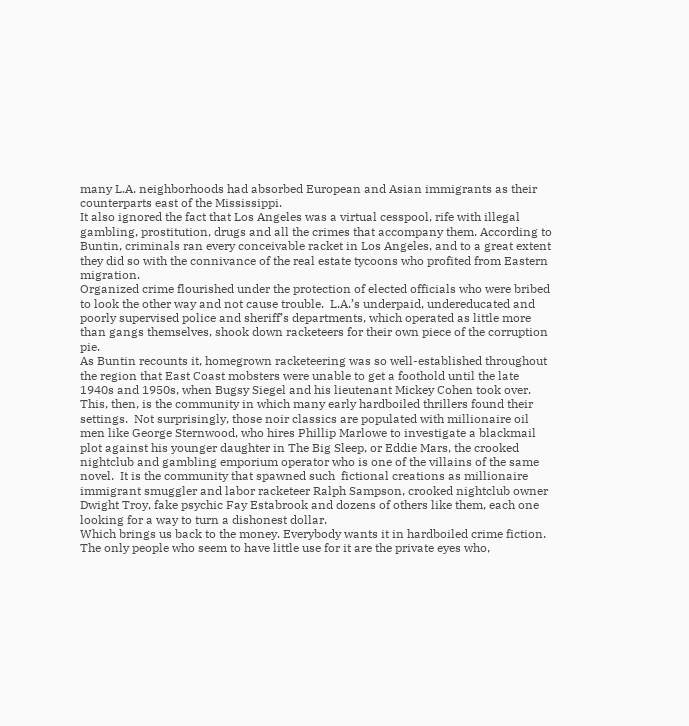many L.A. neighborhoods had absorbed European and Asian immigrants as their counterparts east of the Mississippi.
It also ignored the fact that Los Angeles was a virtual cesspool, rife with illegal gambling, prostitution, drugs and all the crimes that accompany them. According to Buntin, criminals ran every conceivable racket in Los Angeles, and to a great extent they did so with the connivance of the real estate tycoons who profited from Eastern migration.
Organized crime flourished under the protection of elected officials who were bribed to look the other way and not cause trouble.  L.A.’s underpaid, undereducated and poorly supervised police and sheriff’s departments, which operated as little more than gangs themselves, shook down racketeers for their own piece of the corruption pie.
As Buntin recounts it, homegrown racketeering was so well-established throughout the region that East Coast mobsters were unable to get a foothold until the late 1940s and 1950s, when Bugsy Siegel and his lieutenant Mickey Cohen took over.
This, then, is the community in which many early hardboiled thrillers found their settings.  Not surprisingly, those noir classics are populated with millionaire oil men like George Sternwood, who hires Phillip Marlowe to investigate a blackmail plot against his younger daughter in The Big Sleep, or Eddie Mars, the crooked nightclub and gambling emporium operator who is one of the villains of the same novel.  It is the community that spawned such  fictional creations as millionaire immigrant smuggler and labor racketeer Ralph Sampson, crooked nightclub owner Dwight Troy, fake psychic Fay Estabrook and dozens of others like them, each one looking for a way to turn a dishonest dollar.
Which brings us back to the money. Everybody wants it in hardboiled crime fiction. The only people who seem to have little use for it are the private eyes who,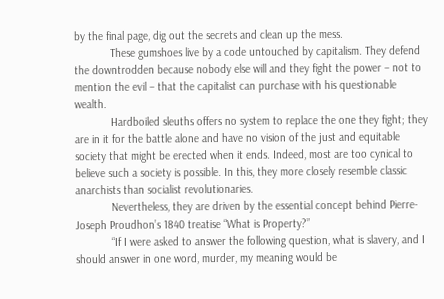by the final page, dig out the secrets and clean up the mess.
            These gumshoes live by a code untouched by capitalism. They defend the downtrodden because nobody else will and they fight the power – not to mention the evil – that the capitalist can purchase with his questionable wealth.
            Hardboiled sleuths offers no system to replace the one they fight; they are in it for the battle alone and have no vision of the just and equitable society that might be erected when it ends. Indeed, most are too cynical to believe such a society is possible. In this, they more closely resemble classic anarchists than socialist revolutionaries.
            Nevertheless, they are driven by the essential concept behind Pierre-Joseph Proudhon’s 1840 treatise “What is Property?”
            “If I were asked to answer the following question, what is slavery, and I should answer in one word, murder, my meaning would be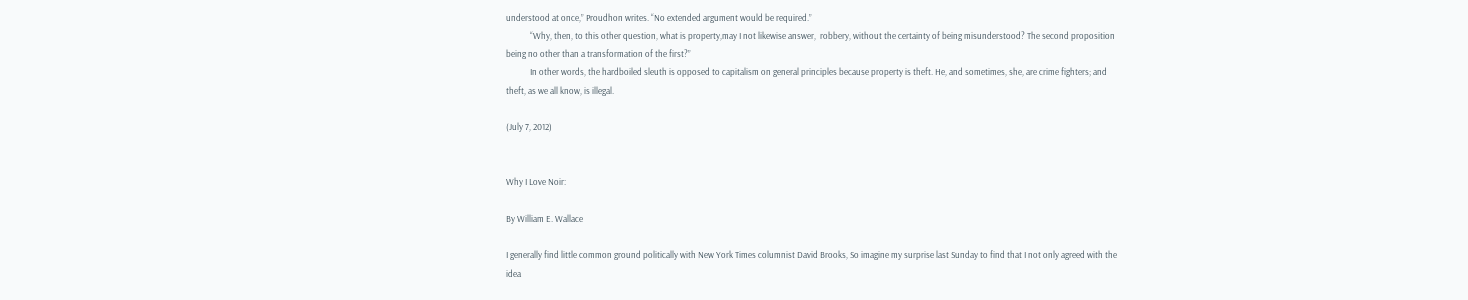understood at once,” Proudhon writes. “No extended argument would be required.”
            “Why, then, to this other question, what is property,may I not likewise answer,  robbery, without the certainty of being misunderstood? The second proposition being no other than a transformation of the first?”
            In other words, the hardboiled sleuth is opposed to capitalism on general principles because property is theft. He, and sometimes, she, are crime fighters; and theft, as we all know, is illegal.

(July 7, 2012)


Why I Love Noir:

By William E. Wallace

I generally find little common ground politically with New York Times columnist David Brooks, So imagine my surprise last Sunday to find that I not only agreed with the idea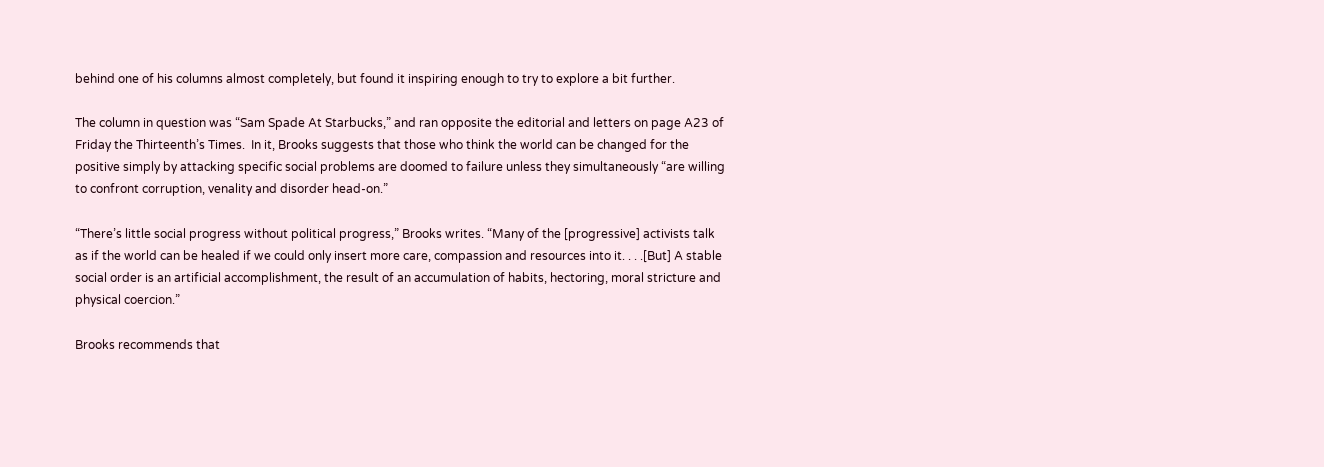behind one of his columns almost completely, but found it inspiring enough to try to explore a bit further.

The column in question was “Sam Spade At Starbucks,” and ran opposite the editorial and letters on page A23 of Friday the Thirteenth’s Times.  In it, Brooks suggests that those who think the world can be changed for the positive simply by attacking specific social problems are doomed to failure unless they simultaneously “are willing to confront corruption, venality and disorder head-on.”

“There’s little social progress without political progress,” Brooks writes. “Many of the [progressive] activists talk as if the world can be healed if we could only insert more care, compassion and resources into it. . . .[But] A stable social order is an artificial accomplishment, the result of an accumulation of habits, hectoring, moral stricture and physical coercion.”

Brooks recommends that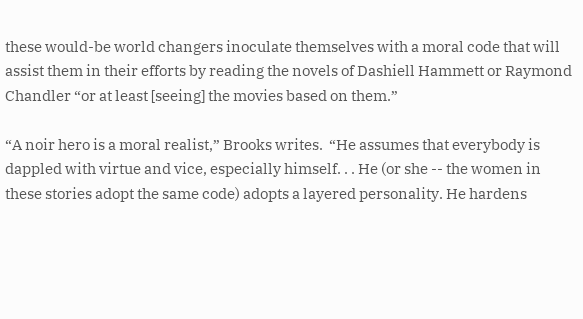these would-be world changers inoculate themselves with a moral code that will assist them in their efforts by reading the novels of Dashiell Hammett or Raymond Chandler “or at least [seeing] the movies based on them.”

“A noir hero is a moral realist,” Brooks writes.  “He assumes that everybody is dappled with virtue and vice, especially himself. . . He (or she -- the women in these stories adopt the same code) adopts a layered personality. He hardens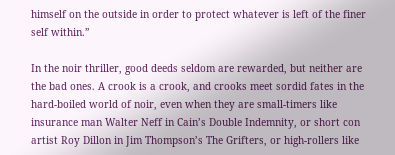himself on the outside in order to protect whatever is left of the finer self within.”

In the noir thriller, good deeds seldom are rewarded, but neither are the bad ones. A crook is a crook, and crooks meet sordid fates in the hard-boiled world of noir, even when they are small-timers like insurance man Walter Neff in Cain’s Double Indemnity, or short con artist Roy Dillon in Jim Thompson’s The Grifters, or high-rollers like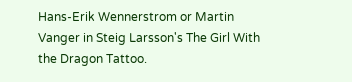Hans-Erik Wennerstrom or Martin Vanger in Steig Larsson's The Girl With the Dragon Tattoo.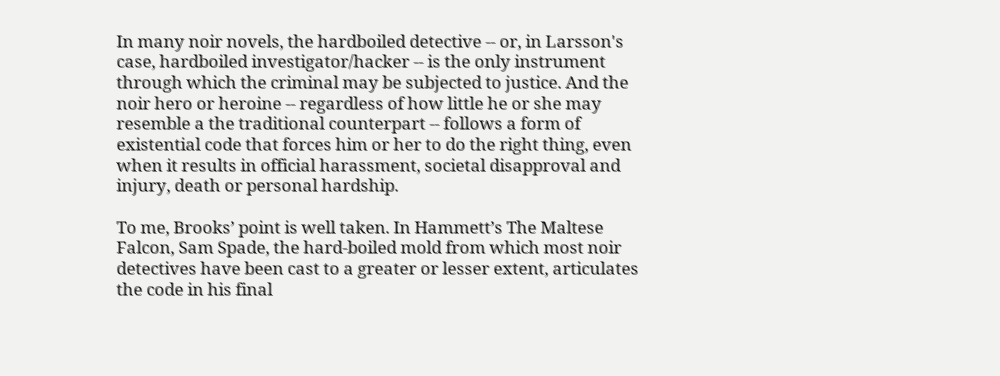In many noir novels, the hardboiled detective -- or, in Larsson's case, hardboiled investigator/hacker -- is the only instrument through which the criminal may be subjected to justice. And the noir hero or heroine -- regardless of how little he or she may resemble a the traditional counterpart -- follows a form of existential code that forces him or her to do the right thing, even when it results in official harassment, societal disapproval and injury, death or personal hardship.

To me, Brooks’ point is well taken. In Hammett’s The Maltese Falcon, Sam Spade, the hard-boiled mold from which most noir detectives have been cast to a greater or lesser extent, articulates the code in his final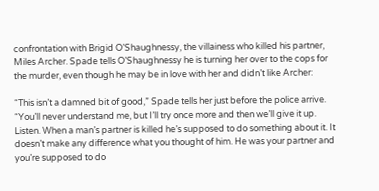confrontation with Brigid O’Shaughnessy, the villainess who killed his partner, Miles Archer. Spade tells O’Shaughnessy he is turning her over to the cops for the murder, even though he may be in love with her and didn’t like Archer:

“This isn’t a damned bit of good,” Spade tells her just before the police arrive. “You’ll never understand me, but I’ll try once more and then we’ll give it up.  Listen. When a man’s partner is killed he’s supposed to do something about it. It doesn’t make any difference what you thought of him. He was your partner and you’re supposed to do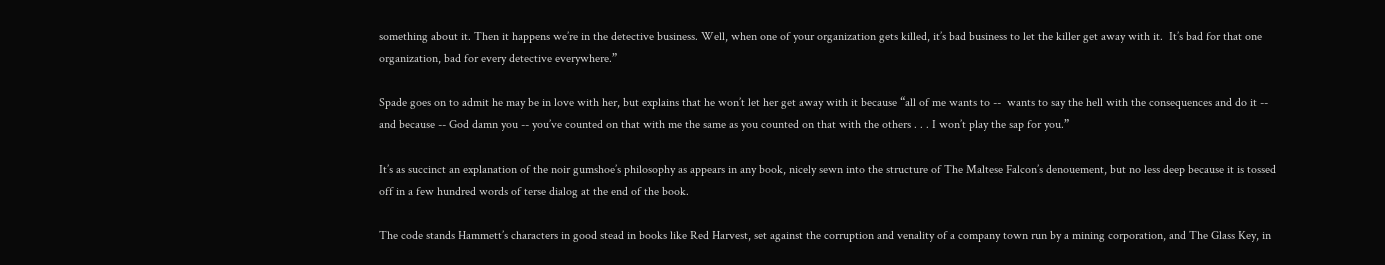something about it. Then it happens we’re in the detective business. Well, when one of your organization gets killed, it’s bad business to let the killer get away with it.  It’s bad for that one organization, bad for every detective everywhere.”

Spade goes on to admit he may be in love with her, but explains that he won’t let her get away with it because “all of me wants to --  wants to say the hell with the consequences and do it --  and because -- God damn you -- you’ve counted on that with me the same as you counted on that with the others . . . I won’t play the sap for you.”

It’s as succinct an explanation of the noir gumshoe’s philosophy as appears in any book, nicely sewn into the structure of The Maltese Falcon’s denouement, but no less deep because it is tossed off in a few hundred words of terse dialog at the end of the book.

The code stands Hammett’s characters in good stead in books like Red Harvest, set against the corruption and venality of a company town run by a mining corporation, and The Glass Key, in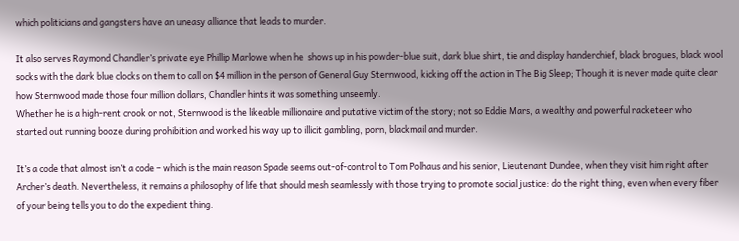which politicians and gangsters have an uneasy alliance that leads to murder.

It also serves Raymond Chandler’s private eye Phillip Marlowe when he  shows up in his powder-blue suit, dark blue shirt, tie and display handerchief, black brogues, black wool socks with the dark blue clocks on them to call on $4 million in the person of General Guy Sternwood, kicking off the action in The Big Sleep; Though it is never made quite clear how Sternwood made those four million dollars, Chandler hints it was something unseemly.
Whether he is a high-rent crook or not, Sternwood is the likeable millionaire and putative victim of the story; not so Eddie Mars, a wealthy and powerful racketeer who started out running booze during prohibition and worked his way up to illicit gambling, porn, blackmail and murder.

It’s a code that almost isn’t a code – which is the main reason Spade seems out-of-control to Tom Polhaus and his senior, Lieutenant Dundee, when they visit him right after Archer’s death. Nevertheless, it remains a philosophy of life that should mesh seamlessly with those trying to promote social justice: do the right thing, even when every fiber of your being tells you to do the expedient thing.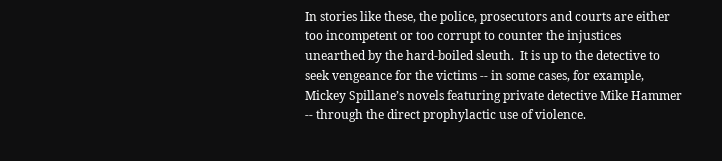In stories like these, the police, prosecutors and courts are either too incompetent or too corrupt to counter the injustices unearthed by the hard-boiled sleuth.  It is up to the detective to seek vengeance for the victims -- in some cases, for example, Mickey Spillane’s novels featuring private detective Mike Hammer -- through the direct prophylactic use of violence.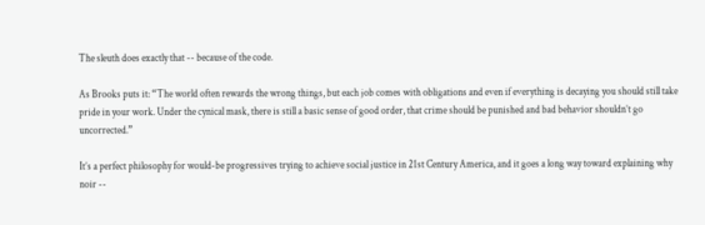The sleuth does exactly that -- because of the code.

As Brooks puts it: “The world often rewards the wrong things, but each job comes with obligations and even if everything is decaying you should still take pride in your work. Under the cynical mask, there is still a basic sense of good order, that crime should be punished and bad behavior shouldn’t go uncorrected.”

It’s a perfect philosophy for would-be progressives trying to achieve social justice in 21st Century America, and it goes a long way toward explaining why noir --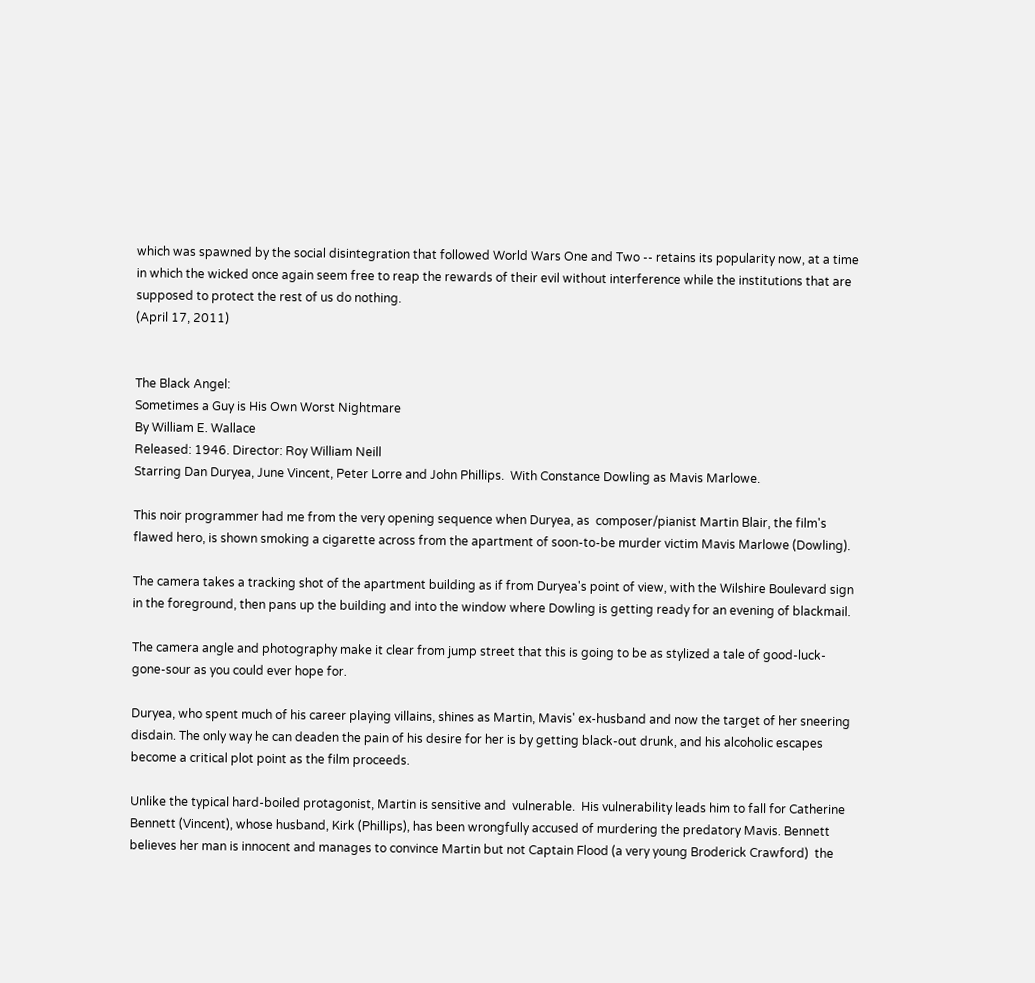which was spawned by the social disintegration that followed World Wars One and Two -- retains its popularity now, at a time in which the wicked once again seem free to reap the rewards of their evil without interference while the institutions that are supposed to protect the rest of us do nothing.
(April 17, 2011)


The Black Angel:
Sometimes a Guy is His Own Worst Nightmare
By William E. Wallace
Released: 1946. Director: Roy William Neill
Starring Dan Duryea, June Vincent, Peter Lorre and John Phillips.  With Constance Dowling as Mavis Marlowe.

This noir programmer had me from the very opening sequence when Duryea, as  composer/pianist Martin Blair, the film's flawed hero, is shown smoking a cigarette across from the apartment of soon-to-be murder victim Mavis Marlowe (Dowling).

The camera takes a tracking shot of the apartment building as if from Duryea's point of view, with the Wilshire Boulevard sign in the foreground, then pans up the building and into the window where Dowling is getting ready for an evening of blackmail.

The camera angle and photography make it clear from jump street that this is going to be as stylized a tale of good-luck-gone-sour as you could ever hope for.

Duryea, who spent much of his career playing villains, shines as Martin, Mavis' ex-husband and now the target of her sneering disdain. The only way he can deaden the pain of his desire for her is by getting black-out drunk, and his alcoholic escapes become a critical plot point as the film proceeds.

Unlike the typical hard-boiled protagonist, Martin is sensitive and  vulnerable.  His vulnerability leads him to fall for Catherine Bennett (Vincent), whose husband, Kirk (Phillips), has been wrongfully accused of murdering the predatory Mavis. Bennett believes her man is innocent and manages to convince Martin but not Captain Flood (a very young Broderick Crawford)  the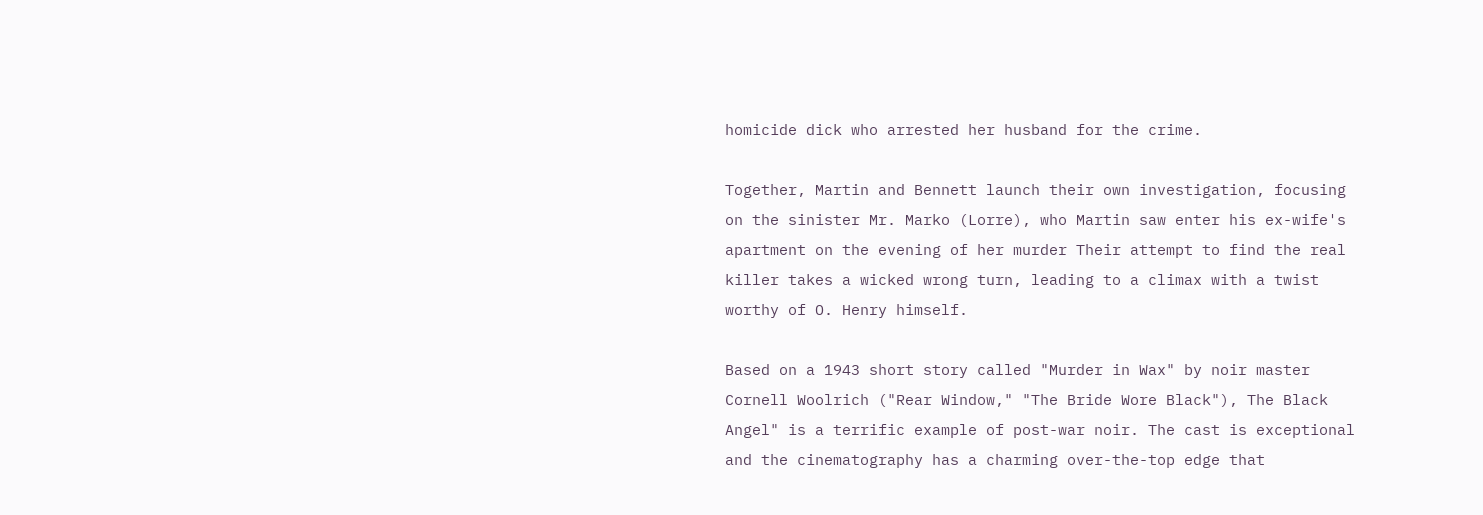homicide dick who arrested her husband for the crime.

Together, Martin and Bennett launch their own investigation, focusing on the sinister Mr. Marko (Lorre), who Martin saw enter his ex-wife's apartment on the evening of her murder Their attempt to find the real killer takes a wicked wrong turn, leading to a climax with a twist worthy of O. Henry himself.

Based on a 1943 short story called "Murder in Wax" by noir master Cornell Woolrich ("Rear Window," "The Bride Wore Black"), The Black Angel" is a terrific example of post-war noir. The cast is exceptional and the cinematography has a charming over-the-top edge that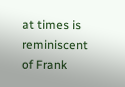at times is reminiscent of Frank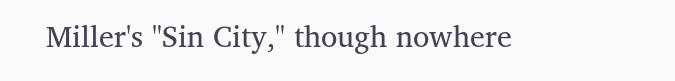Miller's "Sin City," though nowhere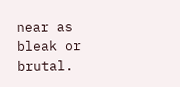near as bleak or brutal.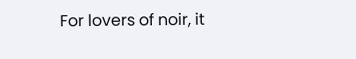For lovers of noir, it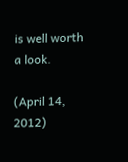is well worth a look.

(April 14, 2012)